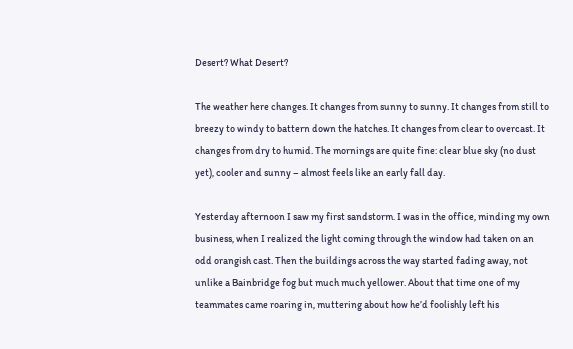Desert? What Desert?

The weather here changes. It changes from sunny to sunny. It changes from still to breezy to windy to battern down the hatches. It changes from clear to overcast. It changes from dry to humid. The mornings are quite fine: clear blue sky (no dust yet), cooler and sunny – almost feels like an early fall day.

Yesterday afternoon I saw my first sandstorm. I was in the office, minding my own business, when I realized the light coming through the window had taken on an odd orangish cast. Then the buildings across the way started fading away, not unlike a Bainbridge fog but much much yellower. About that time one of my teammates came roaring in, muttering about how he’d foolishly left his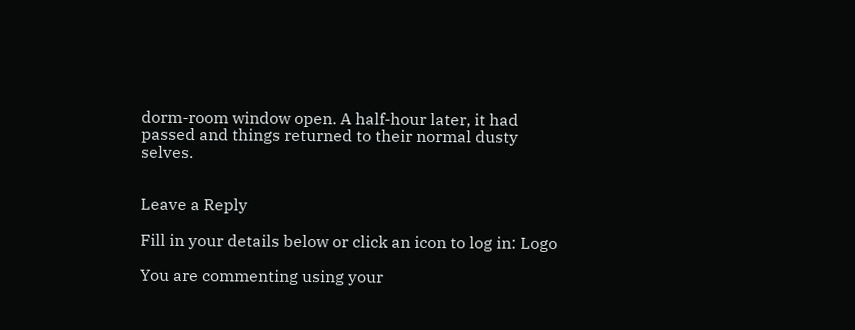dorm-room window open. A half-hour later, it had passed and things returned to their normal dusty selves.


Leave a Reply

Fill in your details below or click an icon to log in: Logo

You are commenting using your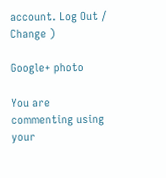account. Log Out /  Change )

Google+ photo

You are commenting using your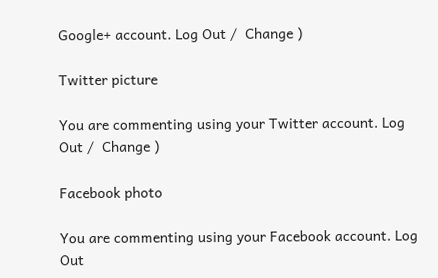Google+ account. Log Out /  Change )

Twitter picture

You are commenting using your Twitter account. Log Out /  Change )

Facebook photo

You are commenting using your Facebook account. Log Out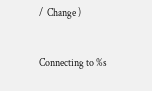/  Change )


Connecting to %s